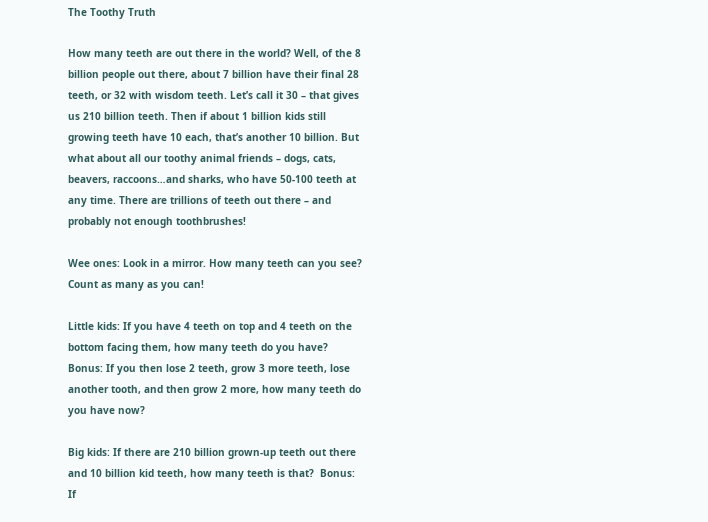The Toothy Truth

How many teeth are out there in the world? Well, of the 8 billion people out there, about 7 billion have their final 28 teeth, or 32 with wisdom teeth. Let’s call it 30 – that gives us 210 billion teeth. Then if about 1 billion kids still growing teeth have 10 each, that’s another 10 billion. But what about all our toothy animal friends – dogs, cats, beavers, raccoons…and sharks, who have 50-100 teeth at any time. There are trillions of teeth out there – and probably not enough toothbrushes!

Wee ones: Look in a mirror. How many teeth can you see? Count as many as you can!

Little kids: If you have 4 teeth on top and 4 teeth on the bottom facing them, how many teeth do you have?  Bonus: If you then lose 2 teeth, grow 3 more teeth, lose another tooth, and then grow 2 more, how many teeth do you have now?

Big kids: If there are 210 billion grown-up teeth out there and 10 billion kid teeth, how many teeth is that?  Bonus: If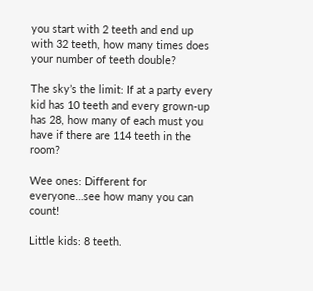you start with 2 teeth and end up with 32 teeth, how many times does your number of teeth double?

The sky’s the limit: If at a party every kid has 10 teeth and every grown-up has 28, how many of each must you have if there are 114 teeth in the room?

Wee ones: Different for everyone…see how many you can count!

Little kids: 8 teeth.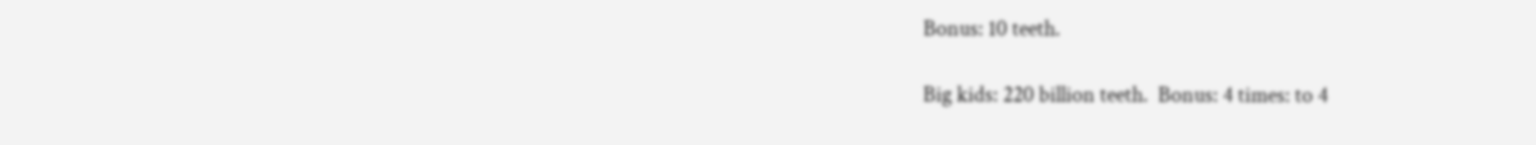Bonus: 10 teeth.

Big kids: 220 billion teeth.  Bonus: 4 times: to 4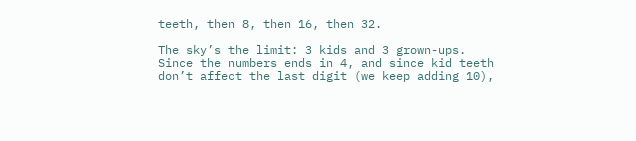teeth, then 8, then 16, then 32.

The sky’s the limit: 3 kids and 3 grown-ups. Since the numbers ends in 4, and since kid teeth don’t affect the last digit (we keep adding 10),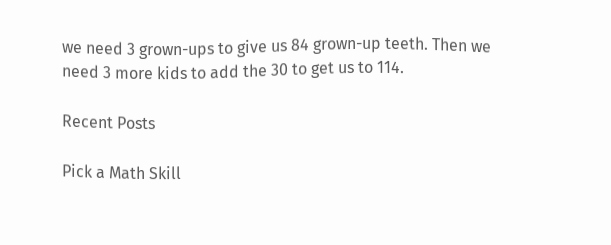we need 3 grown-ups to give us 84 grown-up teeth. Then we need 3 more kids to add the 30 to get us to 114.

Recent Posts

Pick a Math Skill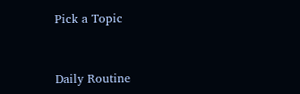Pick a Topic


Daily Routine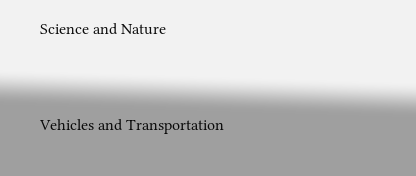Science and Nature


Vehicles and Transportation